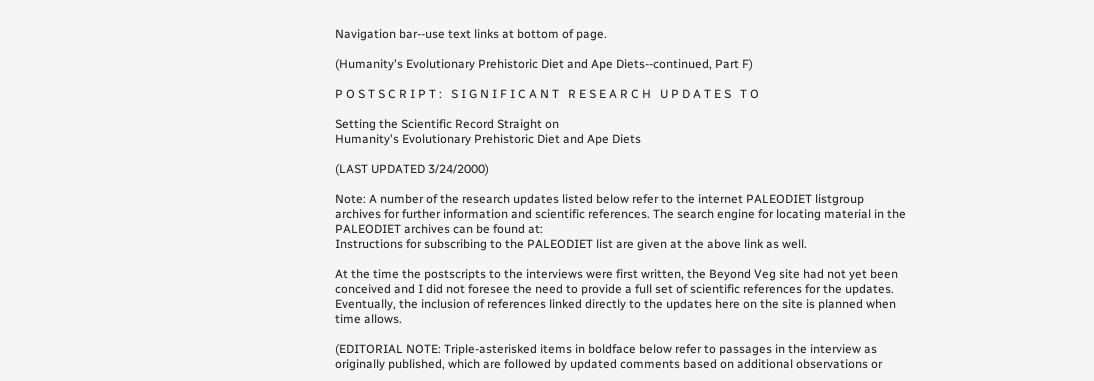Navigation bar--use text links at bottom of page.

(Humanity's Evolutionary Prehistoric Diet and Ape Diets--continued, Part F)

P O S T S C R I P T :   S I G N I F I C A N T   R E S E A R C H   U P D A T E S   T O

Setting the Scientific Record Straight on
Humanity's Evolutionary Prehistoric Diet and Ape Diets

(LAST UPDATED 3/24/2000)

Note: A number of the research updates listed below refer to the internet PALEODIET listgroup archives for further information and scientific references. The search engine for locating material in the PALEODIET archives can be found at:
Instructions for subscribing to the PALEODIET list are given at the above link as well.

At the time the postscripts to the interviews were first written, the Beyond Veg site had not yet been conceived and I did not foresee the need to provide a full set of scientific references for the updates. Eventually, the inclusion of references linked directly to the updates here on the site is planned when time allows.

(EDITORIAL NOTE: Triple-asterisked items in boldface below refer to passages in the interview as originally published, which are followed by updated comments based on additional observations or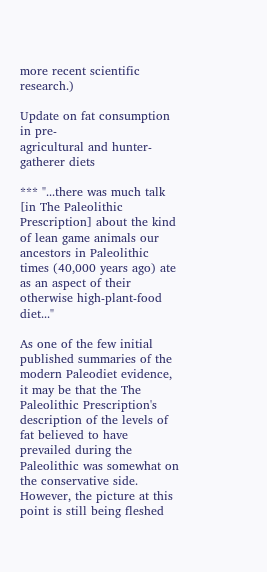more recent scientific research.)

Update on fat consumption in pre-
agricultural and hunter-gatherer diets

*** "...there was much talk [in The Paleolithic Prescription] about the kind of lean game animals our ancestors in Paleolithic times (40,000 years ago) ate as an aspect of their otherwise high-plant-food diet..."

As one of the few initial published summaries of the modern Paleodiet evidence, it may be that the The Paleolithic Prescription's description of the levels of fat believed to have prevailed during the Paleolithic was somewhat on the conservative side. However, the picture at this point is still being fleshed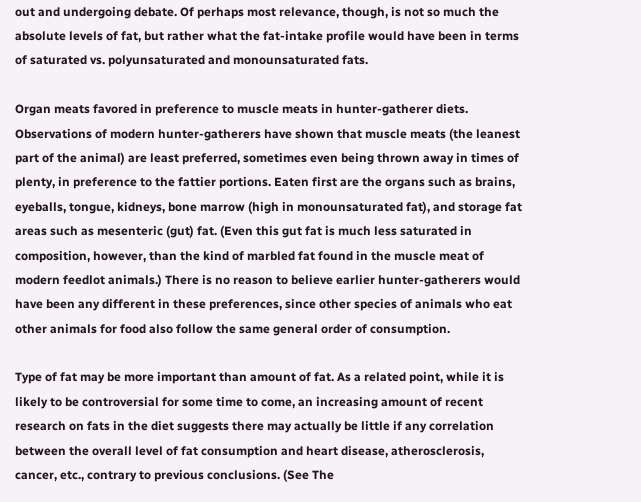out and undergoing debate. Of perhaps most relevance, though, is not so much the absolute levels of fat, but rather what the fat-intake profile would have been in terms of saturated vs. polyunsaturated and monounsaturated fats.

Organ meats favored in preference to muscle meats in hunter-gatherer diets. Observations of modern hunter-gatherers have shown that muscle meats (the leanest part of the animal) are least preferred, sometimes even being thrown away in times of plenty, in preference to the fattier portions. Eaten first are the organs such as brains, eyeballs, tongue, kidneys, bone marrow (high in monounsaturated fat), and storage fat areas such as mesenteric (gut) fat. (Even this gut fat is much less saturated in composition, however, than the kind of marbled fat found in the muscle meat of modern feedlot animals.) There is no reason to believe earlier hunter-gatherers would have been any different in these preferences, since other species of animals who eat other animals for food also follow the same general order of consumption.

Type of fat may be more important than amount of fat. As a related point, while it is likely to be controversial for some time to come, an increasing amount of recent research on fats in the diet suggests there may actually be little if any correlation between the overall level of fat consumption and heart disease, atherosclerosis, cancer, etc., contrary to previous conclusions. (See The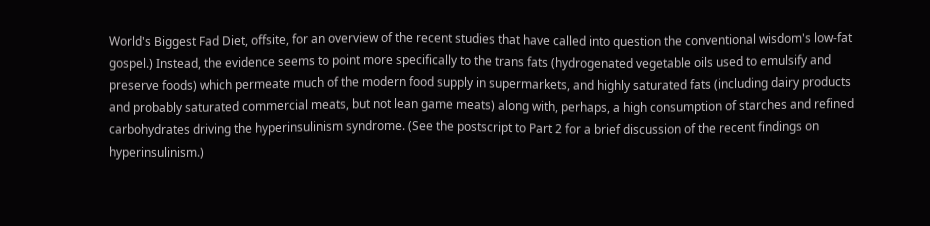World's Biggest Fad Diet, offsite, for an overview of the recent studies that have called into question the conventional wisdom's low-fat gospel.) Instead, the evidence seems to point more specifically to the trans fats (hydrogenated vegetable oils used to emulsify and preserve foods) which permeate much of the modern food supply in supermarkets, and highly saturated fats (including dairy products and probably saturated commercial meats, but not lean game meats) along with, perhaps, a high consumption of starches and refined carbohydrates driving the hyperinsulinism syndrome. (See the postscript to Part 2 for a brief discussion of the recent findings on hyperinsulinism.)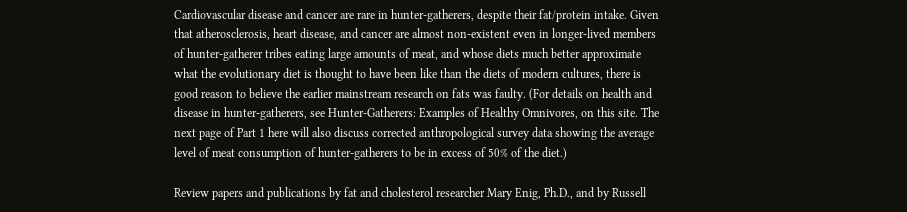Cardiovascular disease and cancer are rare in hunter-gatherers, despite their fat/protein intake. Given that atherosclerosis, heart disease, and cancer are almost non-existent even in longer-lived members of hunter-gatherer tribes eating large amounts of meat, and whose diets much better approximate what the evolutionary diet is thought to have been like than the diets of modern cultures, there is good reason to believe the earlier mainstream research on fats was faulty. (For details on health and disease in hunter-gatherers, see Hunter-Gatherers: Examples of Healthy Omnivores, on this site. The next page of Part 1 here will also discuss corrected anthropological survey data showing the average level of meat consumption of hunter-gatherers to be in excess of 50% of the diet.)

Review papers and publications by fat and cholesterol researcher Mary Enig, Ph.D., and by Russell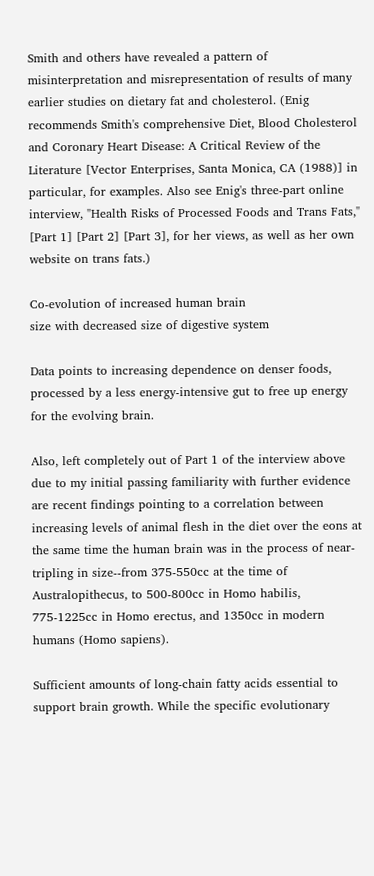Smith and others have revealed a pattern of misinterpretation and misrepresentation of results of many earlier studies on dietary fat and cholesterol. (Enig recommends Smith's comprehensive Diet, Blood Cholesterol and Coronary Heart Disease: A Critical Review of the Literature [Vector Enterprises, Santa Monica, CA (1988)] in particular, for examples. Also see Enig's three-part online interview, "Health Risks of Processed Foods and Trans Fats," [Part 1] [Part 2] [Part 3], for her views, as well as her own website on trans fats.)

Co-evolution of increased human brain
size with decreased size of digestive system

Data points to increasing dependence on denser foods, processed by a less energy-intensive gut to free up energy for the evolving brain.

Also, left completely out of Part 1 of the interview above due to my initial passing familiarity with further evidence are recent findings pointing to a correlation between increasing levels of animal flesh in the diet over the eons at the same time the human brain was in the process of near-tripling in size--from 375-550cc at the time of Australopithecus, to 500-800cc in Homo habilis, 775-1225cc in Homo erectus, and 1350cc in modern humans (Homo sapiens).

Sufficient amounts of long-chain fatty acids essential to support brain growth. While the specific evolutionary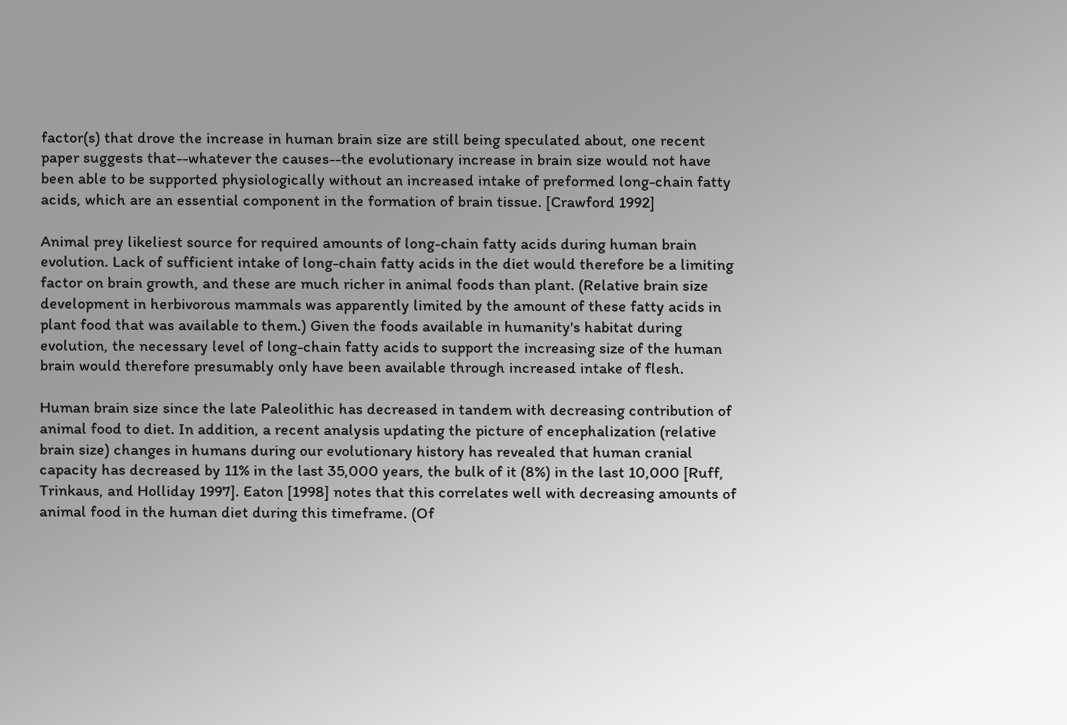factor(s) that drove the increase in human brain size are still being speculated about, one recent paper suggests that--whatever the causes--the evolutionary increase in brain size would not have been able to be supported physiologically without an increased intake of preformed long-chain fatty acids, which are an essential component in the formation of brain tissue. [Crawford 1992]

Animal prey likeliest source for required amounts of long-chain fatty acids during human brain evolution. Lack of sufficient intake of long-chain fatty acids in the diet would therefore be a limiting factor on brain growth, and these are much richer in animal foods than plant. (Relative brain size development in herbivorous mammals was apparently limited by the amount of these fatty acids in plant food that was available to them.) Given the foods available in humanity's habitat during evolution, the necessary level of long-chain fatty acids to support the increasing size of the human brain would therefore presumably only have been available through increased intake of flesh.

Human brain size since the late Paleolithic has decreased in tandem with decreasing contribution of animal food to diet. In addition, a recent analysis updating the picture of encephalization (relative brain size) changes in humans during our evolutionary history has revealed that human cranial capacity has decreased by 11% in the last 35,000 years, the bulk of it (8%) in the last 10,000 [Ruff, Trinkaus, and Holliday 1997]. Eaton [1998] notes that this correlates well with decreasing amounts of animal food in the human diet during this timeframe. (Of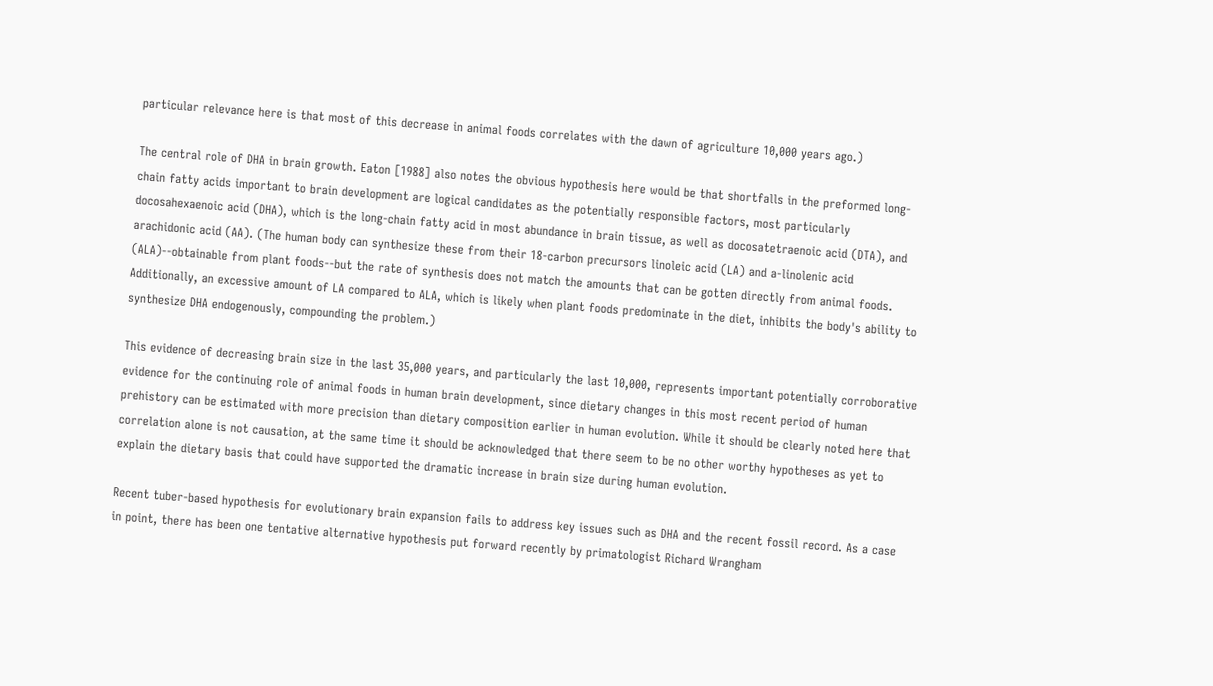particular relevance here is that most of this decrease in animal foods correlates with the dawn of agriculture 10,000 years ago.)

The central role of DHA in brain growth. Eaton [1988] also notes the obvious hypothesis here would be that shortfalls in the preformed long-chain fatty acids important to brain development are logical candidates as the potentially responsible factors, most particularly docosahexaenoic acid (DHA), which is the long-chain fatty acid in most abundance in brain tissue, as well as docosatetraenoic acid (DTA), and arachidonic acid (AA). (The human body can synthesize these from their 18-carbon precursors linoleic acid (LA) and a-linolenic acid (ALA)--obtainable from plant foods--but the rate of synthesis does not match the amounts that can be gotten directly from animal foods. Additionally, an excessive amount of LA compared to ALA, which is likely when plant foods predominate in the diet, inhibits the body's ability to synthesize DHA endogenously, compounding the problem.)

This evidence of decreasing brain size in the last 35,000 years, and particularly the last 10,000, represents important potentially corroborative evidence for the continuing role of animal foods in human brain development, since dietary changes in this most recent period of human prehistory can be estimated with more precision than dietary composition earlier in human evolution. While it should be clearly noted here that correlation alone is not causation, at the same time it should be acknowledged that there seem to be no other worthy hypotheses as yet to explain the dietary basis that could have supported the dramatic increase in brain size during human evolution.

Recent tuber-based hypothesis for evolutionary brain expansion fails to address key issues such as DHA and the recent fossil record. As a case in point, there has been one tentative alternative hypothesis put forward recently by primatologist Richard Wrangham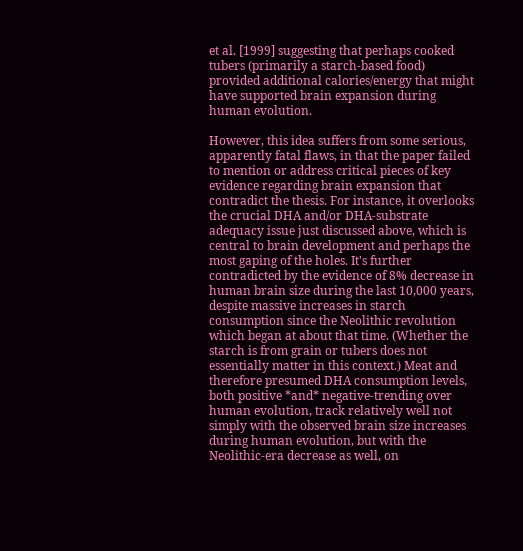et al. [1999] suggesting that perhaps cooked tubers (primarily a starch-based food) provided additional calories/energy that might have supported brain expansion during human evolution.

However, this idea suffers from some serious, apparently fatal flaws, in that the paper failed to mention or address critical pieces of key evidence regarding brain expansion that contradict the thesis. For instance, it overlooks the crucial DHA and/or DHA-substrate adequacy issue just discussed above, which is central to brain development and perhaps the most gaping of the holes. It's further contradicted by the evidence of 8% decrease in human brain size during the last 10,000 years, despite massive increases in starch consumption since the Neolithic revolution which began at about that time. (Whether the starch is from grain or tubers does not essentially matter in this context.) Meat and therefore presumed DHA consumption levels, both positive *and* negative-trending over human evolution, track relatively well not simply with the observed brain size increases during human evolution, but with the Neolithic-era decrease as well, on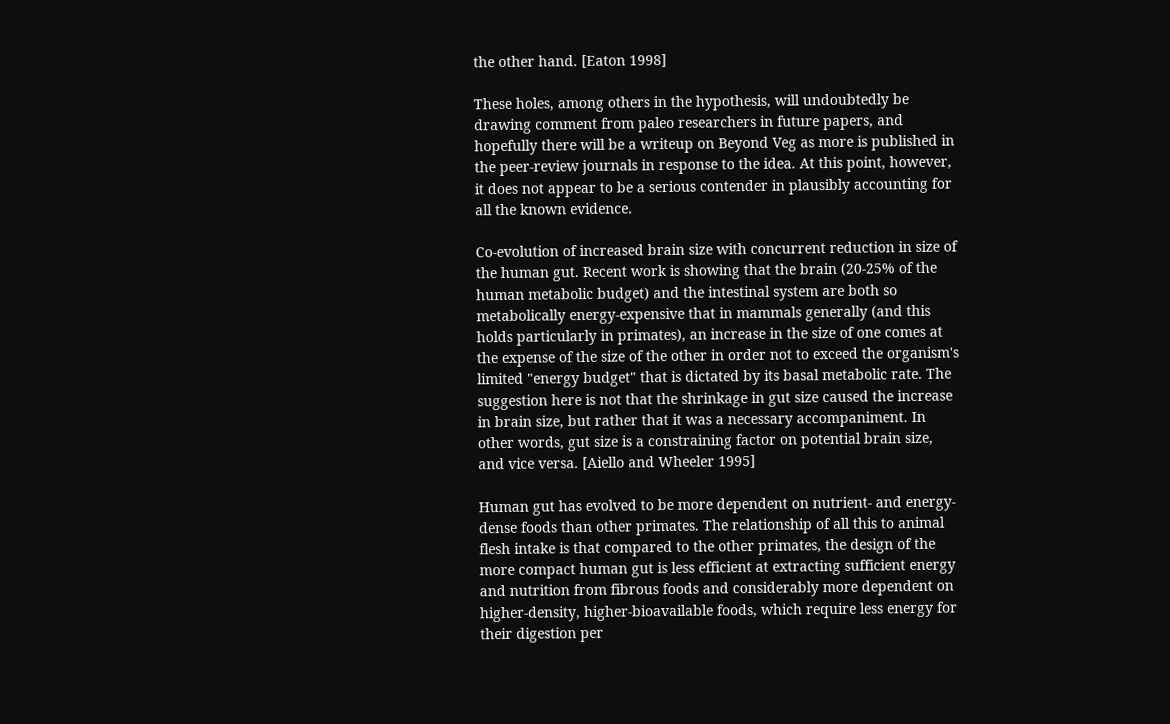the other hand. [Eaton 1998]

These holes, among others in the hypothesis, will undoubtedly be drawing comment from paleo researchers in future papers, and hopefully there will be a writeup on Beyond Veg as more is published in the peer-review journals in response to the idea. At this point, however, it does not appear to be a serious contender in plausibly accounting for all the known evidence.

Co-evolution of increased brain size with concurrent reduction in size of the human gut. Recent work is showing that the brain (20-25% of the human metabolic budget) and the intestinal system are both so metabolically energy-expensive that in mammals generally (and this holds particularly in primates), an increase in the size of one comes at the expense of the size of the other in order not to exceed the organism's limited "energy budget" that is dictated by its basal metabolic rate. The suggestion here is not that the shrinkage in gut size caused the increase in brain size, but rather that it was a necessary accompaniment. In other words, gut size is a constraining factor on potential brain size, and vice versa. [Aiello and Wheeler 1995]

Human gut has evolved to be more dependent on nutrient- and energy-dense foods than other primates. The relationship of all this to animal flesh intake is that compared to the other primates, the design of the more compact human gut is less efficient at extracting sufficient energy and nutrition from fibrous foods and considerably more dependent on higher-density, higher-bioavailable foods, which require less energy for their digestion per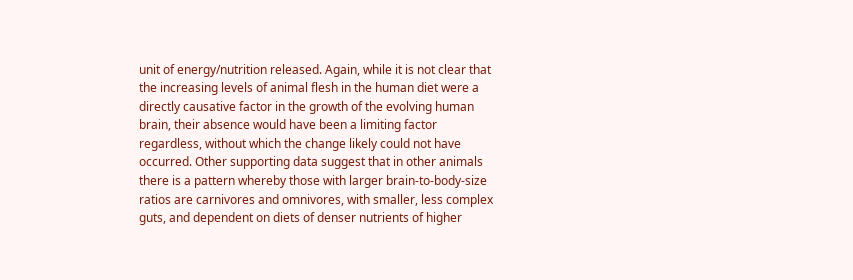unit of energy/nutrition released. Again, while it is not clear that the increasing levels of animal flesh in the human diet were a directly causative factor in the growth of the evolving human brain, their absence would have been a limiting factor regardless, without which the change likely could not have occurred. Other supporting data suggest that in other animals there is a pattern whereby those with larger brain-to-body-size ratios are carnivores and omnivores, with smaller, less complex guts, and dependent on diets of denser nutrients of higher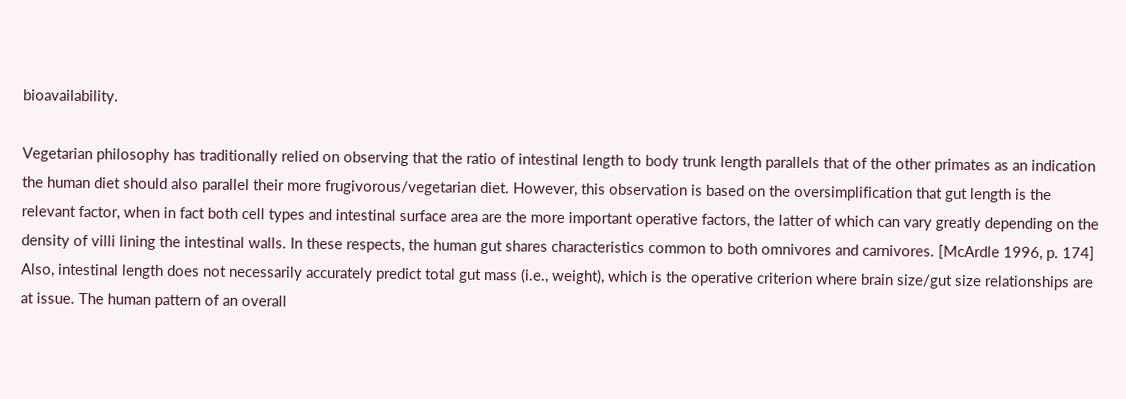bioavailability.

Vegetarian philosophy has traditionally relied on observing that the ratio of intestinal length to body trunk length parallels that of the other primates as an indication the human diet should also parallel their more frugivorous/vegetarian diet. However, this observation is based on the oversimplification that gut length is the relevant factor, when in fact both cell types and intestinal surface area are the more important operative factors, the latter of which can vary greatly depending on the density of villi lining the intestinal walls. In these respects, the human gut shares characteristics common to both omnivores and carnivores. [McArdle 1996, p. 174] Also, intestinal length does not necessarily accurately predict total gut mass (i.e., weight), which is the operative criterion where brain size/gut size relationships are at issue. The human pattern of an overall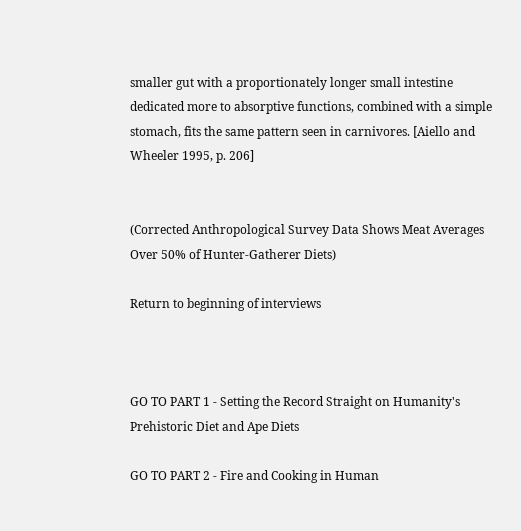smaller gut with a proportionately longer small intestine dedicated more to absorptive functions, combined with a simple stomach, fits the same pattern seen in carnivores. [Aiello and Wheeler 1995, p. 206]


(Corrected Anthropological Survey Data Shows Meat Averages Over 50% of Hunter-Gatherer Diets)

Return to beginning of interviews



GO TO PART 1 - Setting the Record Straight on Humanity's Prehistoric Diet and Ape Diets

GO TO PART 2 - Fire and Cooking in Human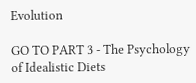Evolution

GO TO PART 3 - The Psychology of Idealistic Diets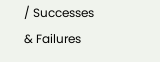/ Successes & Failures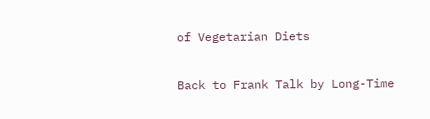of Vegetarian Diets

Back to Frank Talk by Long-Time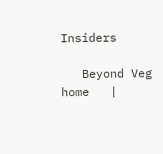Insiders

   Beyond Veg home   |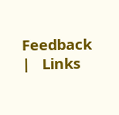Feedback   |   Links